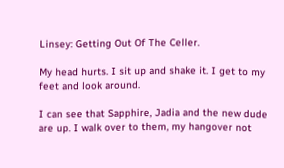Linsey: Getting Out Of The Celler.

My head hurts. I sit up and shake it. I get to my feet and look around.

I can see that Sapphire, Jadia and the new dude are up. I walk over to them, my hangover not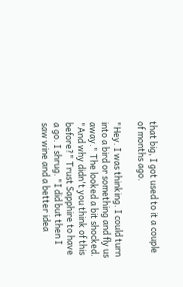that big, I got used to it a couple of months ago.

"Hey. I was thinking. I could turn into a bird or something and fly us away." The looked a bit shocked. "And why didn't you think of this before?" Trust Sapphire to have a go. I shrug. "I did but then I saw wine and a better idea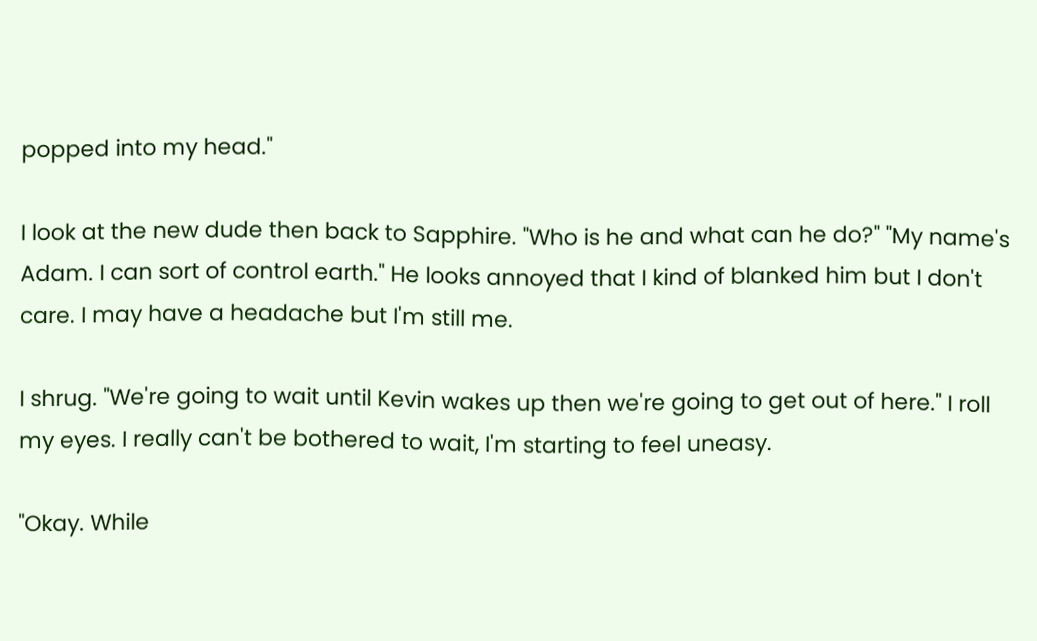popped into my head."

I look at the new dude then back to Sapphire. "Who is he and what can he do?" "My name's Adam. I can sort of control earth." He looks annoyed that I kind of blanked him but I don't care. I may have a headache but I'm still me.

I shrug. "We're going to wait until Kevin wakes up then we're going to get out of here." I roll my eyes. I really can't be bothered to wait, I'm starting to feel uneasy.

"Okay. While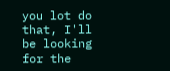you lot do that, I'll be looking for the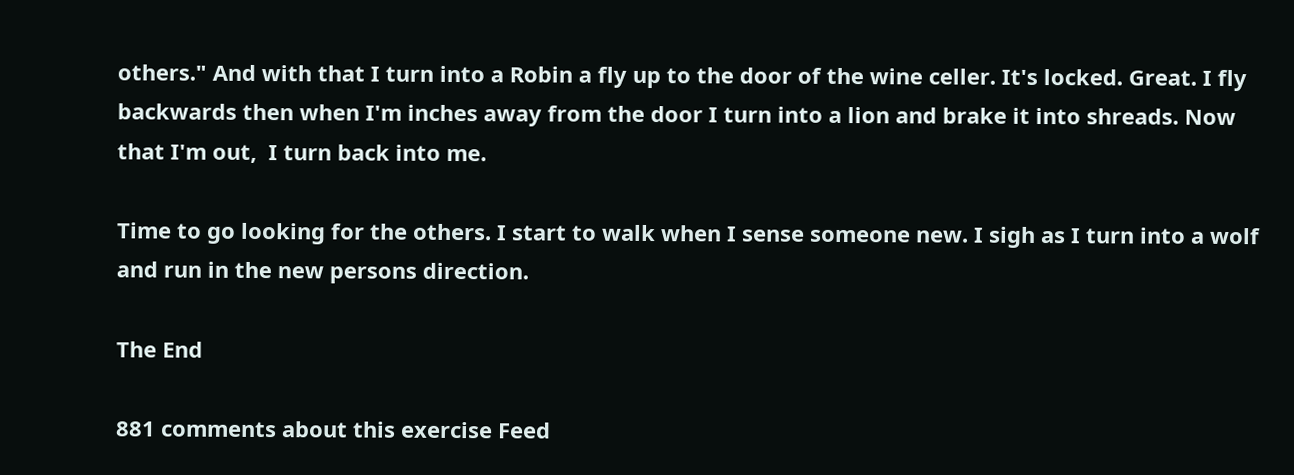others." And with that I turn into a Robin a fly up to the door of the wine celler. It's locked. Great. I fly backwards then when I'm inches away from the door I turn into a lion and brake it into shreads. Now that I'm out,  I turn back into me.

Time to go looking for the others. I start to walk when I sense someone new. I sigh as I turn into a wolf and run in the new persons direction.

The End

881 comments about this exercise Feed